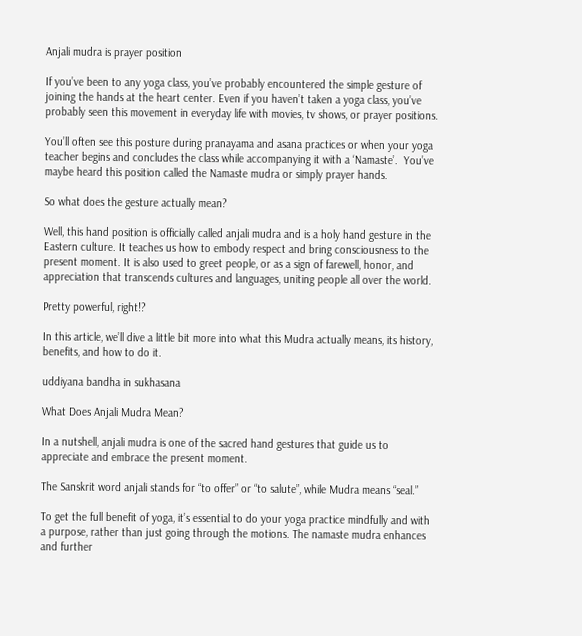Anjali mudra is prayer position

If you’ve been to any yoga class, you’ve probably encountered the simple gesture of joining the hands at the heart center. Even if you haven’t taken a yoga class, you’ve probably seen this movement in everyday life with movies, tv shows, or prayer positions.

You’ll often see this posture during pranayama and asana practices or when your yoga teacher begins and concludes the class while accompanying it with a ‘Namaste’.  You’ve maybe heard this position called the Namaste mudra or simply prayer hands.

So what does the gesture actually mean?

Well, this hand position is officially called anjali mudra and is a holy hand gesture in the Eastern culture. It teaches us how to embody respect and bring consciousness to the present moment. It is also used to greet people, or as a sign of farewell, honor, and appreciation that transcends cultures and languages, uniting people all over the world.

Pretty powerful, right!?

In this article, we’ll dive a little bit more into what this Mudra actually means, its history, benefits, and how to do it.

uddiyana bandha in sukhasana

What Does Anjali Mudra Mean?

In a nutshell, anjali mudra is one of the sacred hand gestures that guide us to appreciate and embrace the present moment.

The Sanskrit word anjali stands for “to offer” or “to salute”, while Mudra means “seal.”

To get the full benefit of yoga, it’s essential to do your yoga practice mindfully and with a purpose, rather than just going through the motions. The namaste mudra enhances and further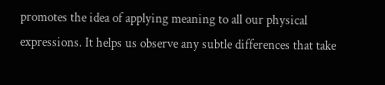promotes the idea of applying meaning to all our physical expressions. It helps us observe any subtle differences that take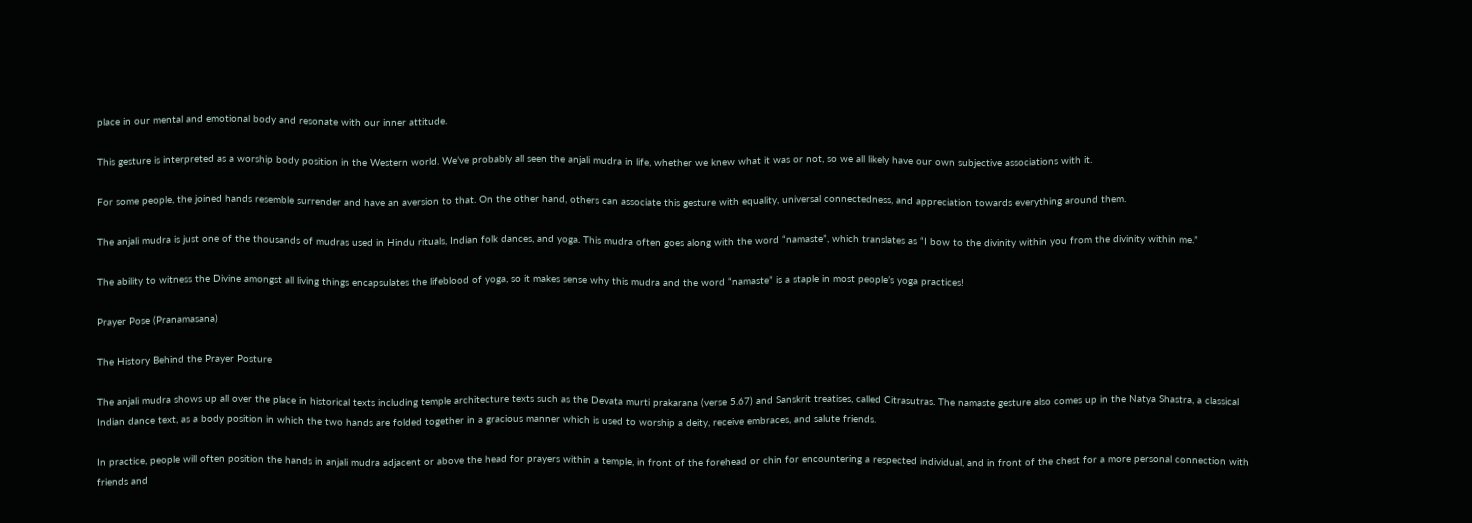place in our mental and emotional body and resonate with our inner attitude.

This gesture is interpreted as a worship body position in the Western world. We’ve probably all seen the anjali mudra in life, whether we knew what it was or not, so we all likely have our own subjective associations with it.

For some people, the joined hands resemble surrender and have an aversion to that. On the other hand, others can associate this gesture with equality, universal connectedness, and appreciation towards everything around them.

The anjali mudra is just one of the thousands of mudras used in Hindu rituals, Indian folk dances, and yoga. This mudra often goes along with the word “namaste”, which translates as “I bow to the divinity within you from the divinity within me.”

The ability to witness the Divine amongst all living things encapsulates the lifeblood of yoga, so it makes sense why this mudra and the word “namaste” is a staple in most people’s yoga practices!

Prayer Pose (Pranamasana)

The History Behind the Prayer Posture

The anjali mudra shows up all over the place in historical texts including temple architecture texts such as the Devata murti prakarana (verse 5.67) and Sanskrit treatises, called Citrasutras. The namaste gesture also comes up in the Natya Shastra, a classical Indian dance text, as a body position in which the two hands are folded together in a gracious manner which is used to worship a deity, receive embraces, and salute friends.

In practice, people will often position the hands in anjali mudra adjacent or above the head for prayers within a temple, in front of the forehead or chin for encountering a respected individual, and in front of the chest for a more personal connection with friends and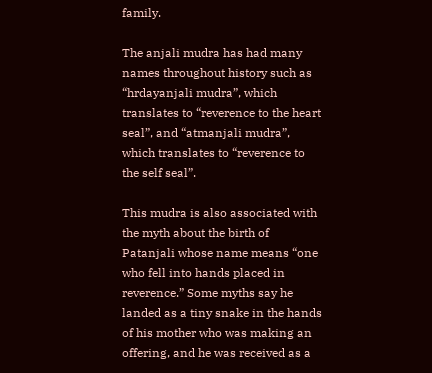family.

The anjali mudra has had many names throughout history such as “hrdayanjali mudra”, which translates to “reverence to the heart seal”, and “atmanjali mudra”, which translates to “reverence to the self seal”.

This mudra is also associated with the myth about the birth of Patanjali whose name means “one who fell into hands placed in reverence.” Some myths say he landed as a tiny snake in the hands of his mother who was making an offering, and he was received as a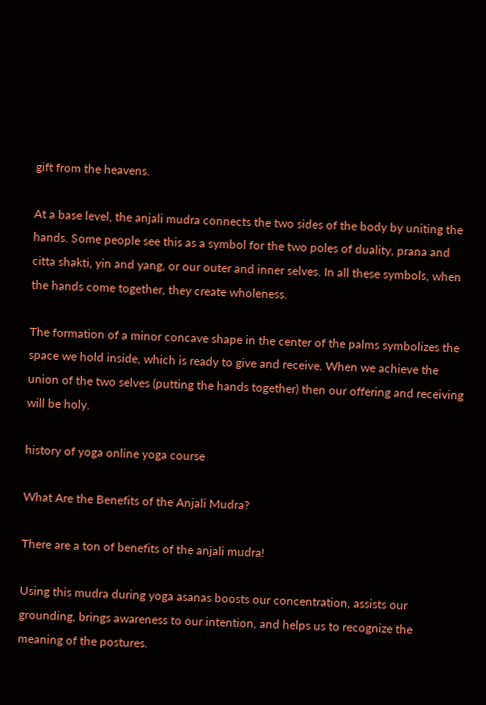gift from the heavens.

At a base level, the anjali mudra connects the two sides of the body by uniting the hands. Some people see this as a symbol for the two poles of duality, prana and citta shakti, yin and yang, or our outer and inner selves. In all these symbols, when the hands come together, they create wholeness.

The formation of a minor concave shape in the center of the palms symbolizes the space we hold inside, which is ready to give and receive. When we achieve the union of the two selves (putting the hands together) then our offering and receiving will be holy.

history of yoga online yoga course

What Are the Benefits of the Anjali Mudra?

There are a ton of benefits of the anjali mudra!

Using this mudra during yoga asanas boosts our concentration, assists our grounding, brings awareness to our intention, and helps us to recognize the meaning of the postures.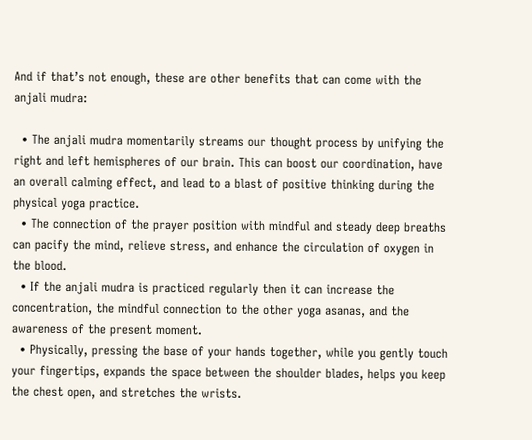And if that’s not enough, these are other benefits that can come with the anjali mudra:

  • The anjali mudra momentarily streams our thought process by unifying the right and left hemispheres of our brain. This can boost our coordination, have an overall calming effect, and lead to a blast of positive thinking during the physical yoga practice.
  • The connection of the prayer position with mindful and steady deep breaths can pacify the mind, relieve stress, and enhance the circulation of oxygen in the blood.
  • If the anjali mudra is practiced regularly then it can increase the concentration, the mindful connection to the other yoga asanas, and the awareness of the present moment.
  • Physically, pressing the base of your hands together, while you gently touch your fingertips, expands the space between the shoulder blades, helps you keep the chest open, and stretches the wrists.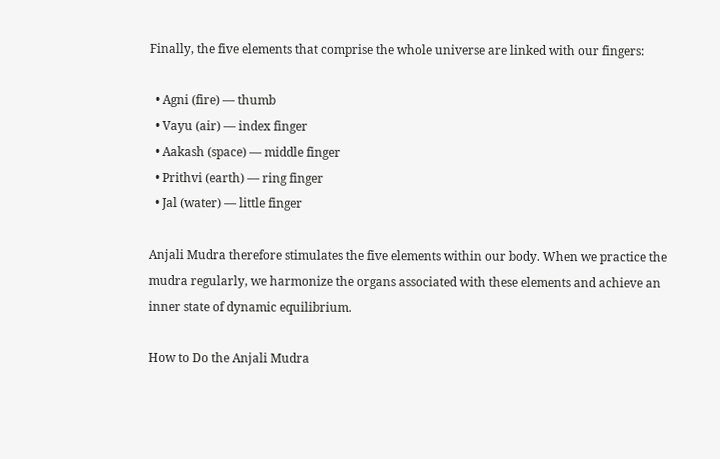Finally, the five elements that comprise the whole universe are linked with our fingers:

  • Agni (fire) — thumb
  • Vayu (air) — index finger
  • Aakash (space) — middle finger
  • Prithvi (earth) — ring finger
  • Jal (water) — little finger

Anjali Mudra therefore stimulates the five elements within our body. When we practice the mudra regularly, we harmonize the organs associated with these elements and achieve an inner state of dynamic equilibrium.

How to Do the Anjali Mudra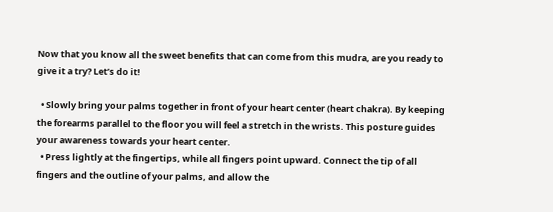Now that you know all the sweet benefits that can come from this mudra, are you ready to give it a try? Let’s do it!

  • Slowly bring your palms together in front of your heart center (heart chakra). By keeping the forearms parallel to the floor you will feel a stretch in the wrists. This posture guides your awareness towards your heart center.
  • Press lightly at the fingertips, while all fingers point upward. Connect the tip of all fingers and the outline of your palms, and allow the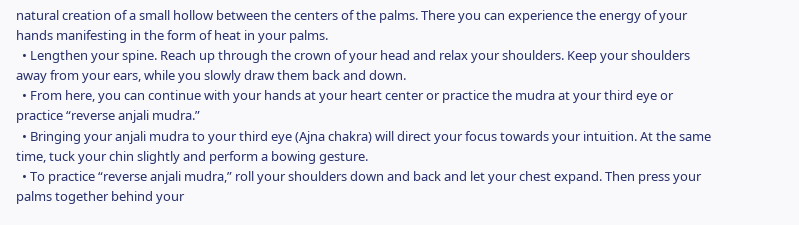natural creation of a small hollow between the centers of the palms. There you can experience the energy of your hands manifesting in the form of heat in your palms.
  • Lengthen your spine. Reach up through the crown of your head and relax your shoulders. Keep your shoulders away from your ears, while you slowly draw them back and down.
  • From here, you can continue with your hands at your heart center or practice the mudra at your third eye or practice “reverse anjali mudra.”
  • Bringing your anjali mudra to your third eye (Ajna chakra) will direct your focus towards your intuition. At the same time, tuck your chin slightly and perform a bowing gesture.
  • To practice “reverse anjali mudra,” roll your shoulders down and back and let your chest expand. Then press your palms together behind your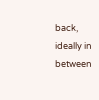back, ideally in between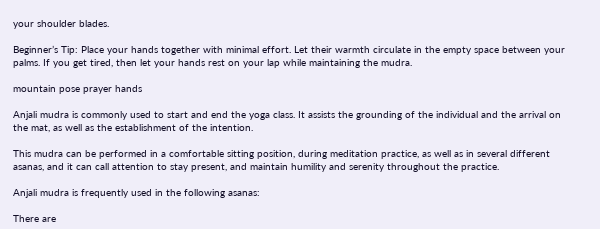your shoulder blades.

Beginner’s Tip: Place your hands together with minimal effort. Let their warmth circulate in the empty space between your palms. If you get tired, then let your hands rest on your lap while maintaining the mudra.

mountain pose prayer hands

Anjali mudra is commonly used to start and end the yoga class. It assists the grounding of the individual and the arrival on the mat, as well as the establishment of the intention.

This mudra can be performed in a comfortable sitting position, during meditation practice, as well as in several different asanas, and it can call attention to stay present, and maintain humility and serenity throughout the practice.

Anjali mudra is frequently used in the following asanas:

There are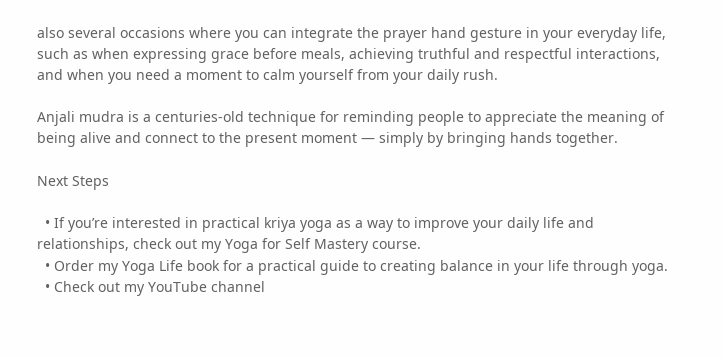also several occasions where you can integrate the prayer hand gesture in your everyday life, such as when expressing grace before meals, achieving truthful and respectful interactions, and when you need a moment to calm yourself from your daily rush.

Anjali mudra is a centuries-old technique for reminding people to appreciate the meaning of being alive and connect to the present moment — simply by bringing hands together.

Next Steps

  • If you’re interested in practical kriya yoga as a way to improve your daily life and relationships, check out my Yoga for Self Mastery course.
  • Order my Yoga Life book for a practical guide to creating balance in your life through yoga.
  • Check out my YouTube channel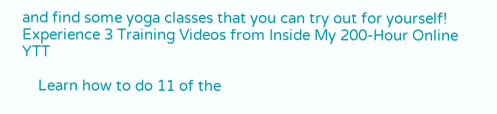and find some yoga classes that you can try out for yourself!
Experience 3 Training Videos from Inside My 200-Hour Online YTT

    Learn how to do 11 of the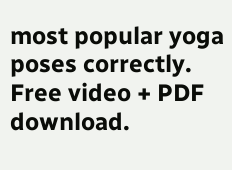most popular yoga poses correctly. Free video + PDF download.